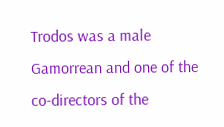Trodos was a male Gamorrean and one of the co-directors of the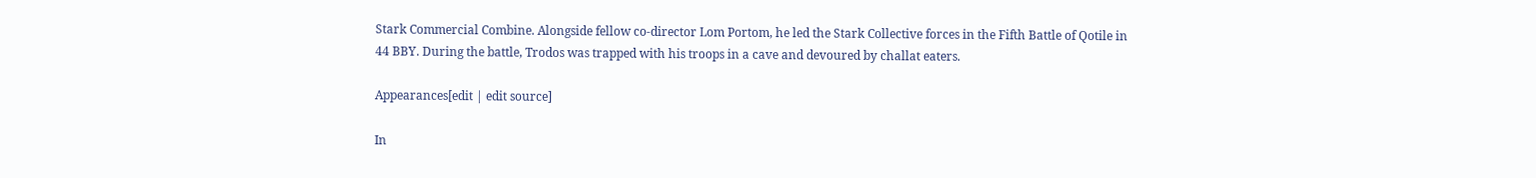Stark Commercial Combine. Alongside fellow co-director Lom Portom, he led the Stark Collective forces in the Fifth Battle of Qotile in 44 BBY. During the battle, Trodos was trapped with his troops in a cave and devoured by challat eaters.

Appearances[edit | edit source]

In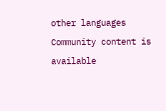other languages
Community content is available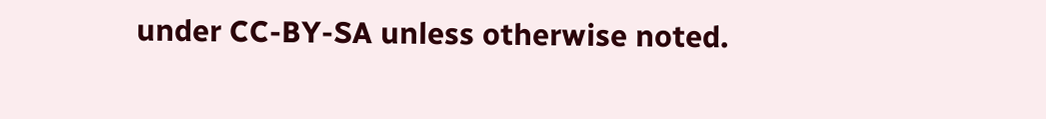under CC-BY-SA unless otherwise noted.